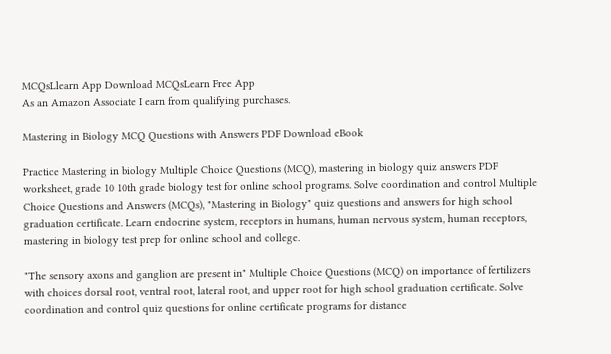MCQsLlearn App Download MCQsLearn Free App
As an Amazon Associate I earn from qualifying purchases.

Mastering in Biology MCQ Questions with Answers PDF Download eBook

Practice Mastering in biology Multiple Choice Questions (MCQ), mastering in biology quiz answers PDF worksheet, grade 10 10th grade biology test for online school programs. Solve coordination and control Multiple Choice Questions and Answers (MCQs), "Mastering in Biology" quiz questions and answers for high school graduation certificate. Learn endocrine system, receptors in humans, human nervous system, human receptors, mastering in biology test prep for online school and college.

"The sensory axons and ganglion are present in" Multiple Choice Questions (MCQ) on importance of fertilizers with choices dorsal root, ventral root, lateral root, and upper root for high school graduation certificate. Solve coordination and control quiz questions for online certificate programs for distance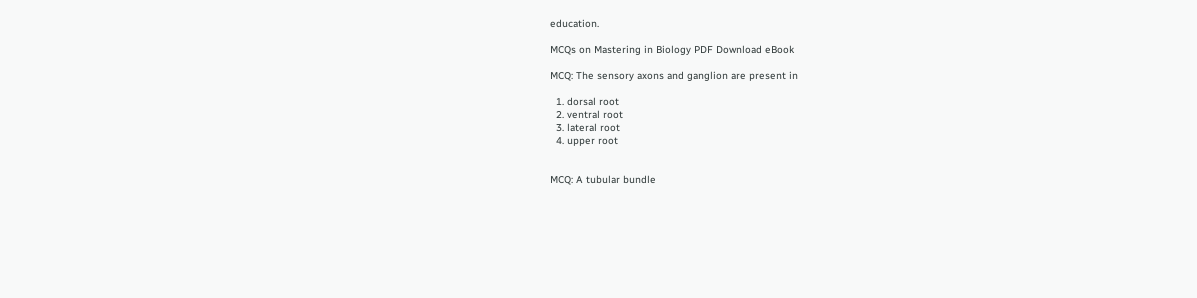education.

MCQs on Mastering in Biology PDF Download eBook

MCQ: The sensory axons and ganglion are present in

  1. dorsal root
  2. ventral root
  3. lateral root
  4. upper root


MCQ: A tubular bundle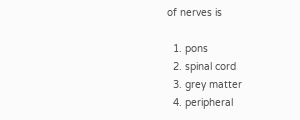of nerves is

  1. pons
  2. spinal cord
  3. grey matter
  4. peripheral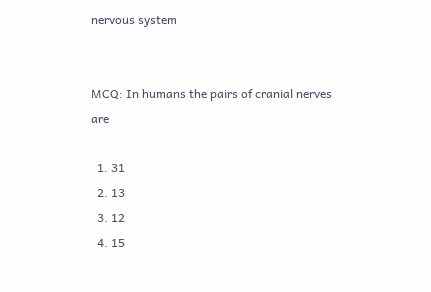nervous system


MCQ: In humans the pairs of cranial nerves are

  1. 31
  2. 13
  3. 12
  4. 15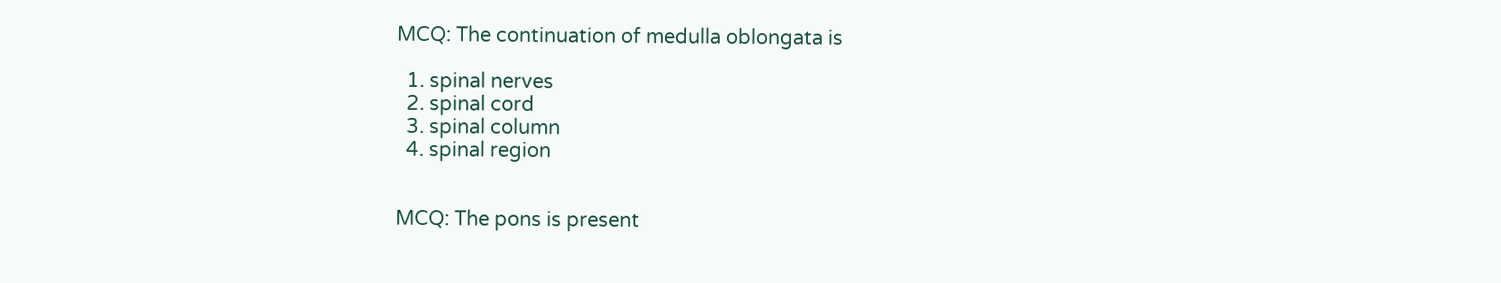MCQ: The continuation of medulla oblongata is

  1. spinal nerves
  2. spinal cord
  3. spinal column
  4. spinal region


MCQ: The pons is present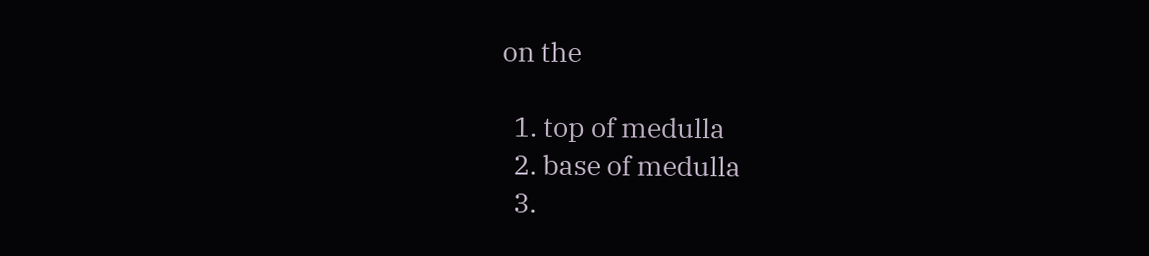on the

  1. top of medulla
  2. base of medulla
  3.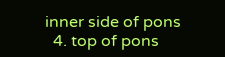inner side of pons
  4. top of pons